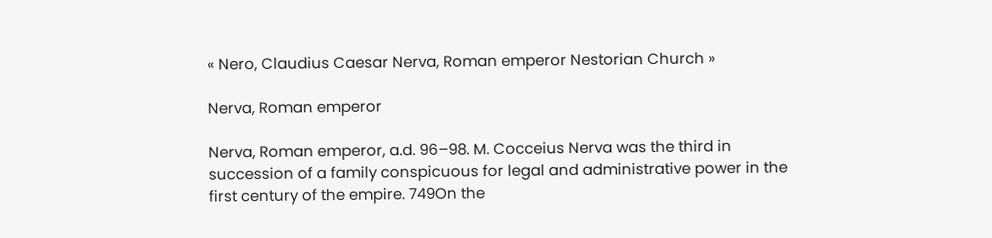« Nero, Claudius Caesar Nerva, Roman emperor Nestorian Church »

Nerva, Roman emperor

Nerva, Roman emperor, a.d. 96–98. M. Cocceius Nerva was the third in succession of a family conspicuous for legal and administrative power in the first century of the empire. 749On the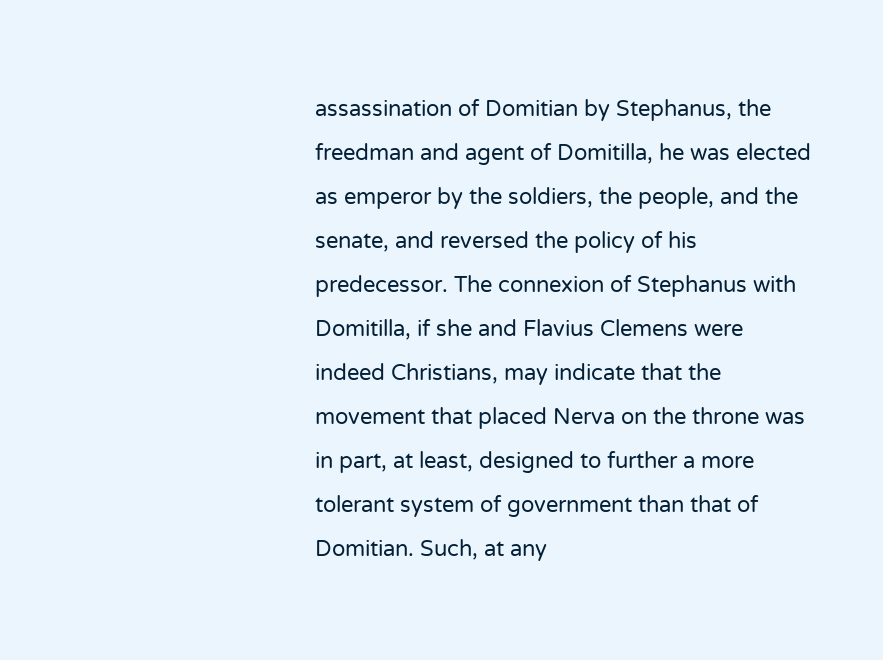assassination of Domitian by Stephanus, the freedman and agent of Domitilla, he was elected as emperor by the soldiers, the people, and the senate, and reversed the policy of his predecessor. The connexion of Stephanus with Domitilla, if she and Flavius Clemens were indeed Christians, may indicate that the movement that placed Nerva on the throne was in part, at least, designed to further a more tolerant system of government than that of Domitian. Such, at any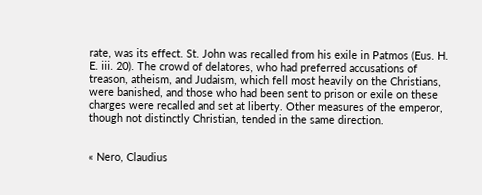rate, was its effect. St. John was recalled from his exile in Patmos (Eus. H. E. iii. 20). The crowd of delatores, who had preferred accusations of treason, atheism, and Judaism, which fell most heavily on the Christians, were banished, and those who had been sent to prison or exile on these charges were recalled and set at liberty. Other measures of the emperor, though not distinctly Christian, tended in the same direction.


« Nero, Claudius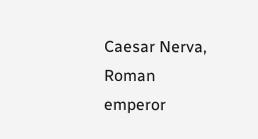Caesar Nerva, Roman emperor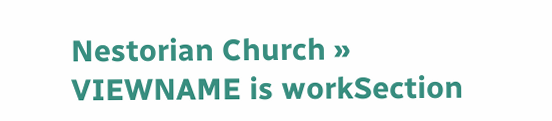Nestorian Church »
VIEWNAME is workSection